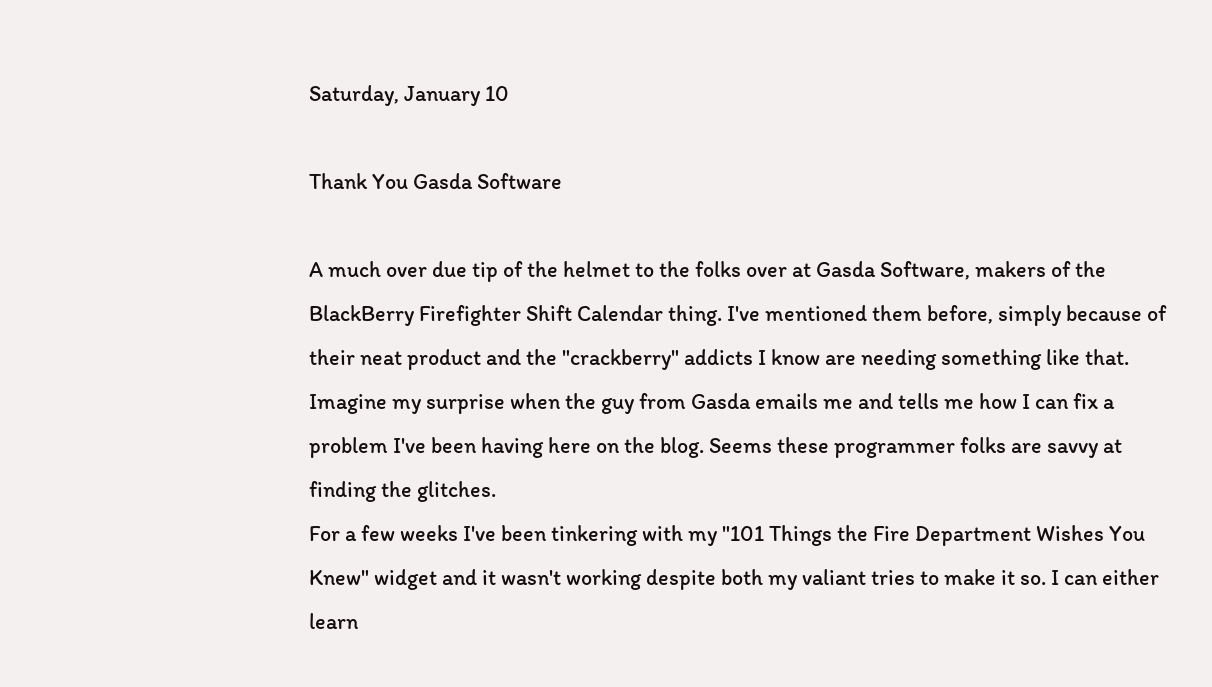Saturday, January 10

Thank You Gasda Software

A much over due tip of the helmet to the folks over at Gasda Software, makers of the BlackBerry Firefighter Shift Calendar thing. I've mentioned them before, simply because of their neat product and the "crackberry" addicts I know are needing something like that.
Imagine my surprise when the guy from Gasda emails me and tells me how I can fix a problem I've been having here on the blog. Seems these programmer folks are savvy at finding the glitches.
For a few weeks I've been tinkering with my "101 Things the Fire Department Wishes You Knew" widget and it wasn't working despite both my valiant tries to make it so. I can either learn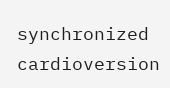synchronized cardioversion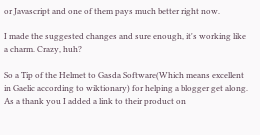or Javascript and one of them pays much better right now.

I made the suggested changes and sure enough, it's working like a charm. Crazy, huh?

So a Tip of the Helmet to Gasda Software(Which means excellent in Gaelic according to wiktionary) for helping a blogger get along. As a thank you I added a link to their product on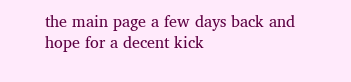the main page a few days back and hope for a decent kick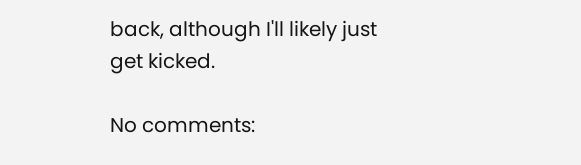back, although I'll likely just get kicked.

No comments: